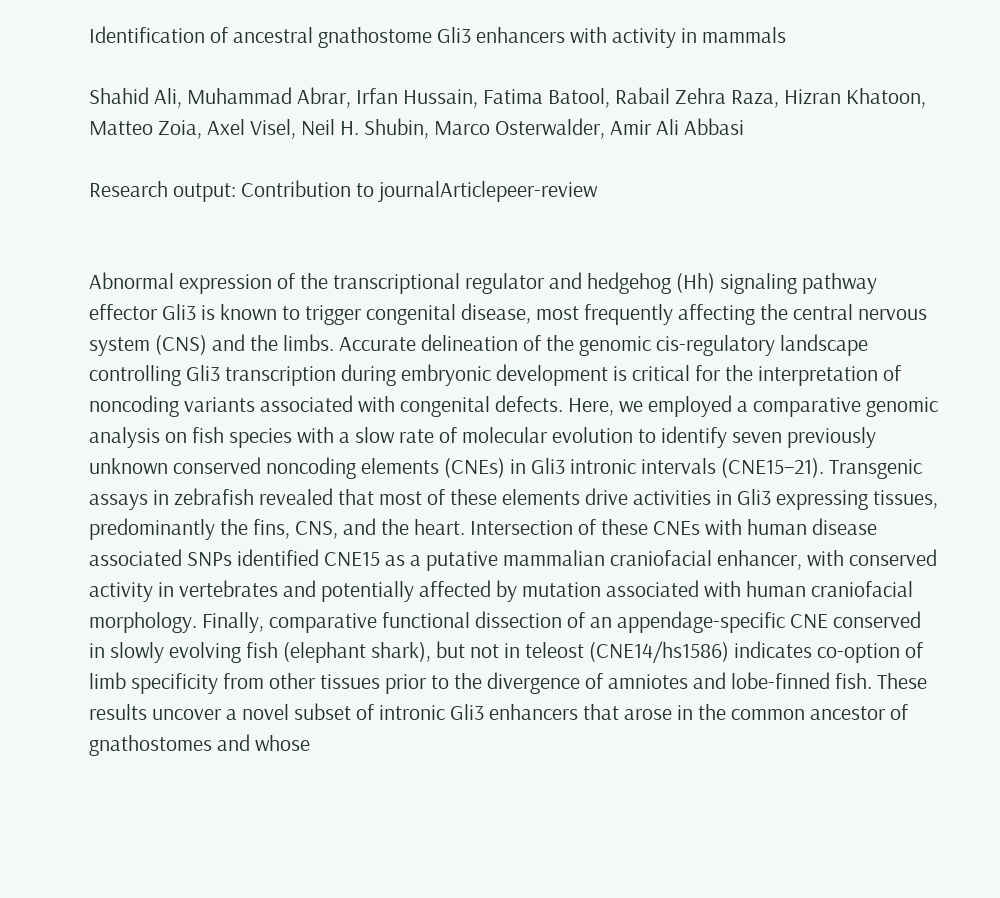Identification of ancestral gnathostome Gli3 enhancers with activity in mammals

Shahid Ali, Muhammad Abrar, Irfan Hussain, Fatima Batool, Rabail Zehra Raza, Hizran Khatoon, Matteo Zoia, Axel Visel, Neil H. Shubin, Marco Osterwalder, Amir Ali Abbasi

Research output: Contribution to journalArticlepeer-review


Abnormal expression of the transcriptional regulator and hedgehog (Hh) signaling pathway effector Gli3 is known to trigger congenital disease, most frequently affecting the central nervous system (CNS) and the limbs. Accurate delineation of the genomic cis-regulatory landscape controlling Gli3 transcription during embryonic development is critical for the interpretation of noncoding variants associated with congenital defects. Here, we employed a comparative genomic analysis on fish species with a slow rate of molecular evolution to identify seven previously unknown conserved noncoding elements (CNEs) in Gli3 intronic intervals (CNE15–21). Transgenic assays in zebrafish revealed that most of these elements drive activities in Gli3 expressing tissues, predominantly the fins, CNS, and the heart. Intersection of these CNEs with human disease associated SNPs identified CNE15 as a putative mammalian craniofacial enhancer, with conserved activity in vertebrates and potentially affected by mutation associated with human craniofacial morphology. Finally, comparative functional dissection of an appendage-specific CNE conserved in slowly evolving fish (elephant shark), but not in teleost (CNE14/hs1586) indicates co-option of limb specificity from other tissues prior to the divergence of amniotes and lobe-finned fish. These results uncover a novel subset of intronic Gli3 enhancers that arose in the common ancestor of gnathostomes and whose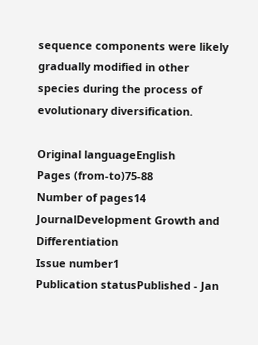sequence components were likely gradually modified in other species during the process of evolutionary diversification.

Original languageEnglish
Pages (from-to)75-88
Number of pages14
JournalDevelopment Growth and Differentiation
Issue number1
Publication statusPublished - Jan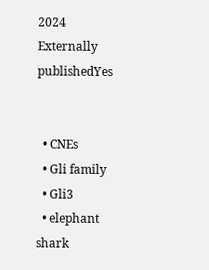2024
Externally publishedYes


  • CNEs
  • Gli family
  • Gli3
  • elephant shark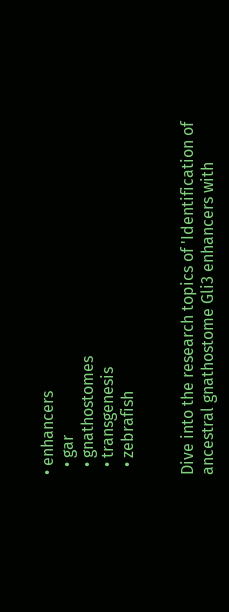• enhancers
  • gar
  • gnathostomes
  • transgenesis
  • zebrafish


Dive into the research topics of 'Identification of ancestral gnathostome Gli3 enhancers with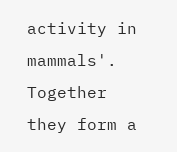activity in mammals'. Together they form a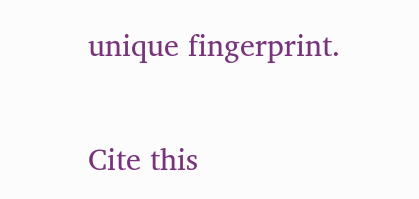unique fingerprint.

Cite this